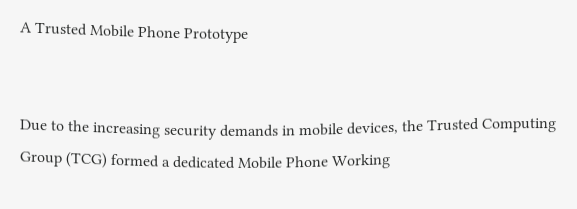A Trusted Mobile Phone Prototype


Due to the increasing security demands in mobile devices, the Trusted Computing Group (TCG) formed a dedicated Mobile Phone Working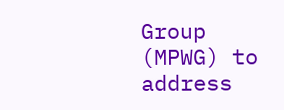Group (MPWG) to address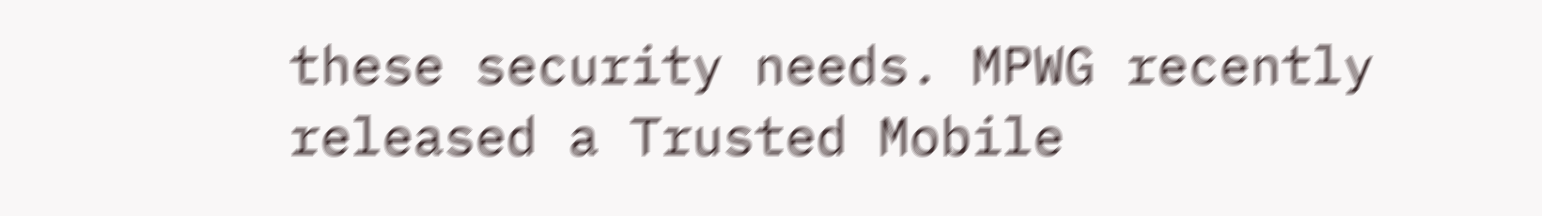these security needs. MPWG recently released a Trusted Mobile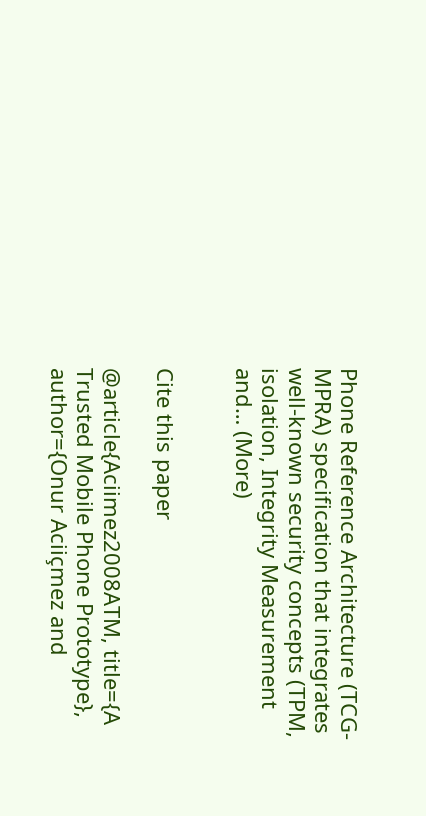Phone Reference Architecture (TCG-MPRA) specification that integrates well-known security concepts (TPM, isolation, Integrity Measurement and… (More)


Cite this paper

@article{Aciimez2008ATM, title={A Trusted Mobile Phone Prototype}, author={Onur Aciiçmez and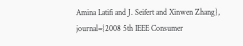Amina Latifi and J. Seifert and Xinwen Zhang}, journal={2008 5th IEEE Consumer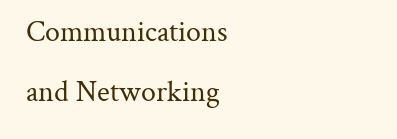Communications and Networking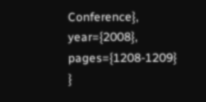Conference}, year={2008}, pages={1208-1209} }